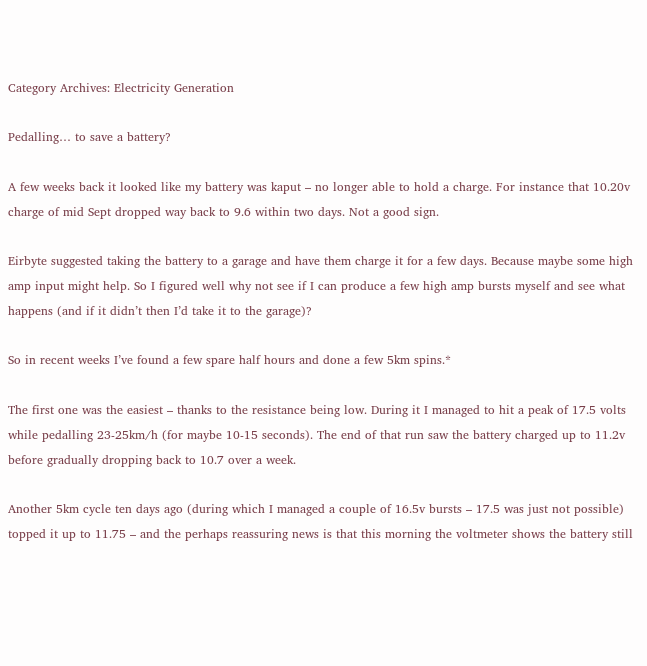Category Archives: Electricity Generation

Pedalling… to save a battery?

A few weeks back it looked like my battery was kaput – no longer able to hold a charge. For instance that 10.20v charge of mid Sept dropped way back to 9.6 within two days. Not a good sign.

Eirbyte suggested taking the battery to a garage and have them charge it for a few days. Because maybe some high amp input might help. So I figured well why not see if I can produce a few high amp bursts myself and see what happens (and if it didn’t then I’d take it to the garage)?

So in recent weeks I’ve found a few spare half hours and done a few 5km spins.*

The first one was the easiest – thanks to the resistance being low. During it I managed to hit a peak of 17.5 volts while pedalling 23-25km/h (for maybe 10-15 seconds). The end of that run saw the battery charged up to 11.2v before gradually dropping back to 10.7 over a week.

Another 5km cycle ten days ago (during which I managed a couple of 16.5v bursts – 17.5 was just not possible) topped it up to 11.75 – and the perhaps reassuring news is that this morning the voltmeter shows the battery still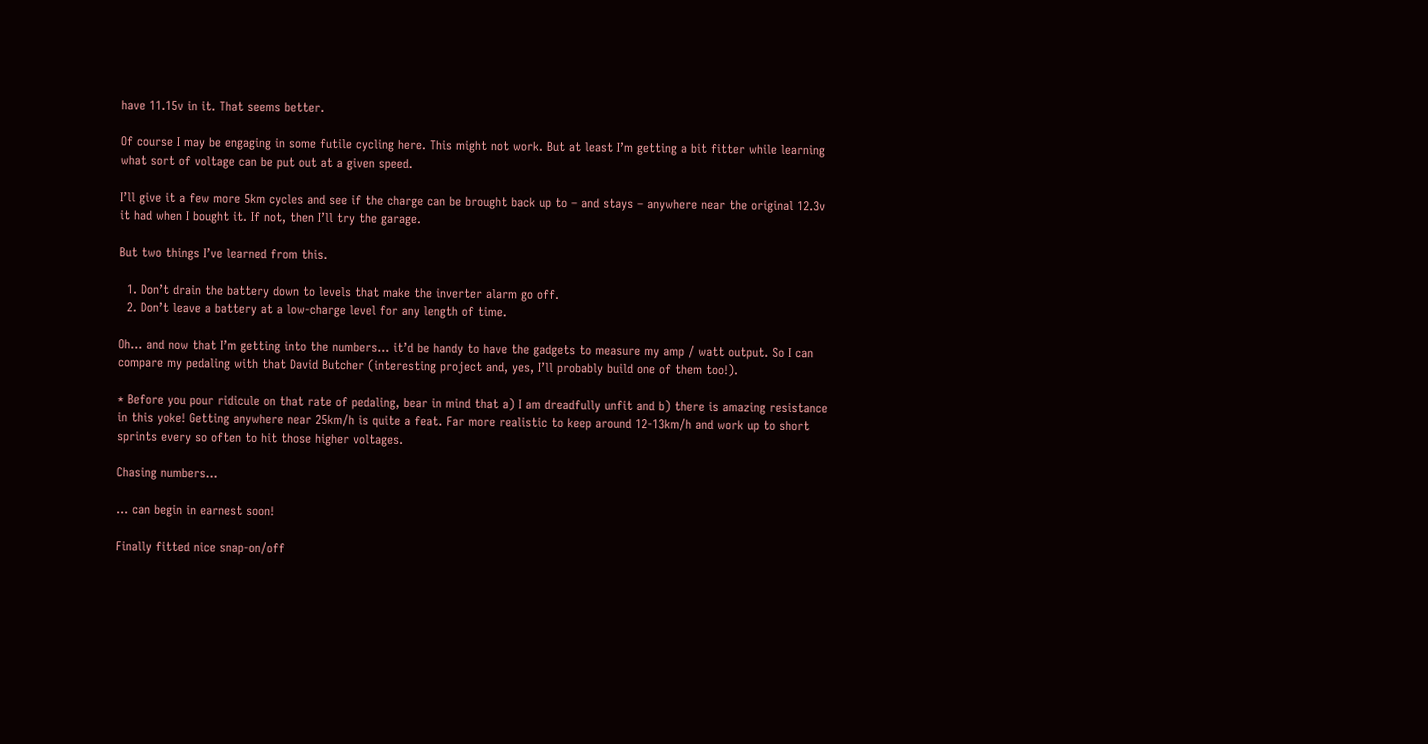have 11.15v in it. That seems better.

Of course I may be engaging in some futile cycling here. This might not work. But at least I’m getting a bit fitter while learning what sort of voltage can be put out at a given speed.

I’ll give it a few more 5km cycles and see if the charge can be brought back up to – and stays – anywhere near the original 12.3v it had when I bought it. If not, then I’ll try the garage.

But two things I’ve learned from this.

  1. Don’t drain the battery down to levels that make the inverter alarm go off.
  2. Don’t leave a battery at a low-charge level for any length of time.

Oh… and now that I’m getting into the numbers… it’d be handy to have the gadgets to measure my amp / watt output. So I can compare my pedaling with that David Butcher (interesting project and, yes, I’ll probably build one of them too!).

* Before you pour ridicule on that rate of pedaling, bear in mind that a) I am dreadfully unfit and b) there is amazing resistance in this yoke! Getting anywhere near 25km/h is quite a feat. Far more realistic to keep around 12-13km/h and work up to short sprints every so often to hit those higher voltages.

Chasing numbers…

… can begin in earnest soon!

Finally fitted nice snap-on/off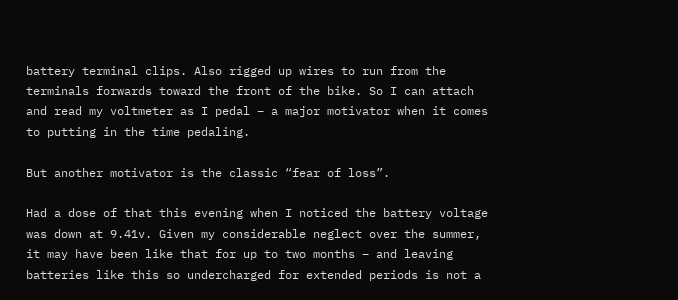battery terminal clips. Also rigged up wires to run from the terminals forwards toward the front of the bike. So I can attach and read my voltmeter as I pedal – a major motivator when it comes to putting in the time pedaling.

But another motivator is the classic “fear of loss”.

Had a dose of that this evening when I noticed the battery voltage was down at 9.41v. Given my considerable neglect over the summer, it may have been like that for up to two months – and leaving batteries like this so undercharged for extended periods is not a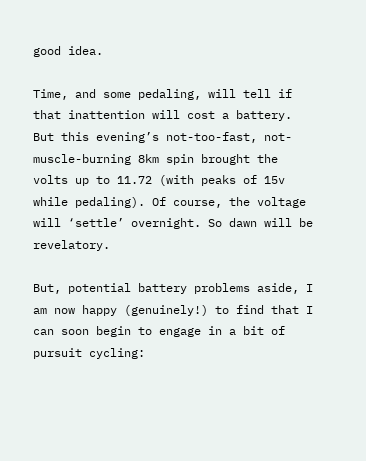good idea.

Time, and some pedaling, will tell if that inattention will cost a battery. But this evening’s not-too-fast, not-muscle-burning 8km spin brought the volts up to 11.72 (with peaks of 15v while pedaling). Of course, the voltage will ‘settle’ overnight. So dawn will be revelatory.

But, potential battery problems aside, I am now happy (genuinely!) to find that I can soon begin to engage in a bit of pursuit cycling: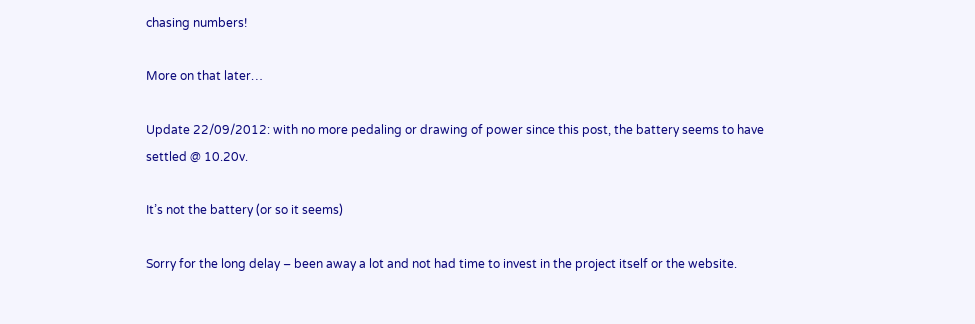chasing numbers!

More on that later…

Update 22/09/2012: with no more pedaling or drawing of power since this post, the battery seems to have settled @ 10.20v.

It’s not the battery (or so it seems)

Sorry for the long delay – been away a lot and not had time to invest in the project itself or the website.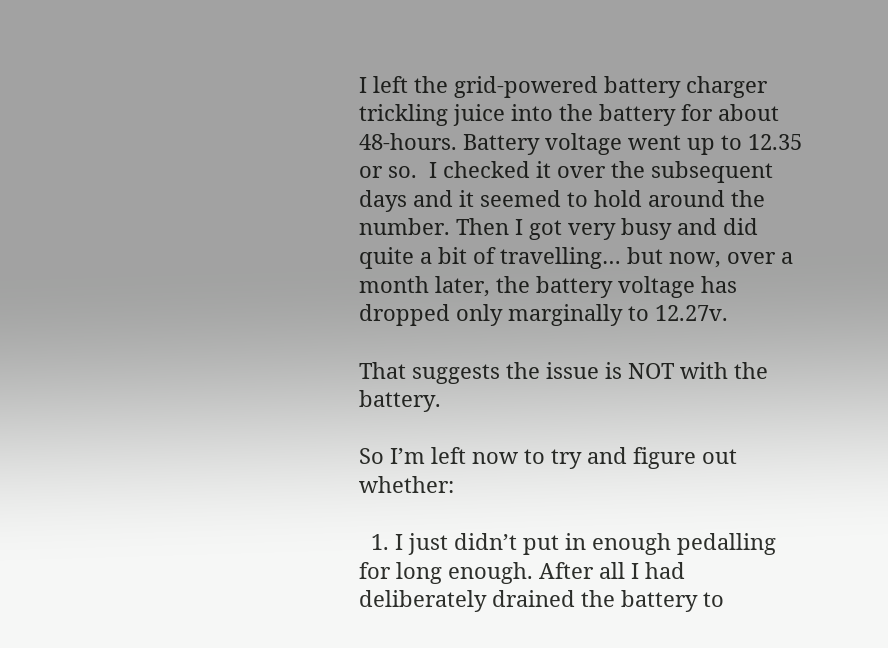I left the grid-powered battery charger trickling juice into the battery for about 48-hours. Battery voltage went up to 12.35 or so.  I checked it over the subsequent days and it seemed to hold around the number. Then I got very busy and did quite a bit of travelling… but now, over a month later, the battery voltage has dropped only marginally to 12.27v.

That suggests the issue is NOT with the battery.

So I’m left now to try and figure out whether:

  1. I just didn’t put in enough pedalling for long enough. After all I had deliberately drained the battery to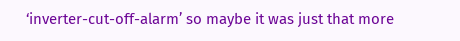‘inverter-cut-off-alarm’ so maybe it was just that more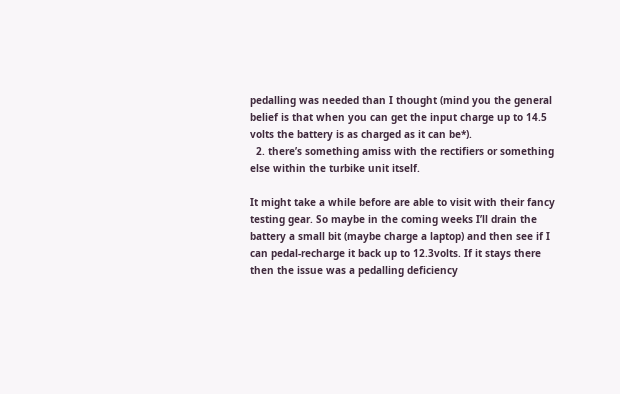pedalling was needed than I thought (mind you the general belief is that when you can get the input charge up to 14.5 volts the battery is as charged as it can be*).
  2. there’s something amiss with the rectifiers or something else within the turbike unit itself.

It might take a while before are able to visit with their fancy testing gear. So maybe in the coming weeks I’ll drain the battery a small bit (maybe charge a laptop) and then see if I can pedal-recharge it back up to 12.3volts. If it stays there then the issue was a pedalling deficiency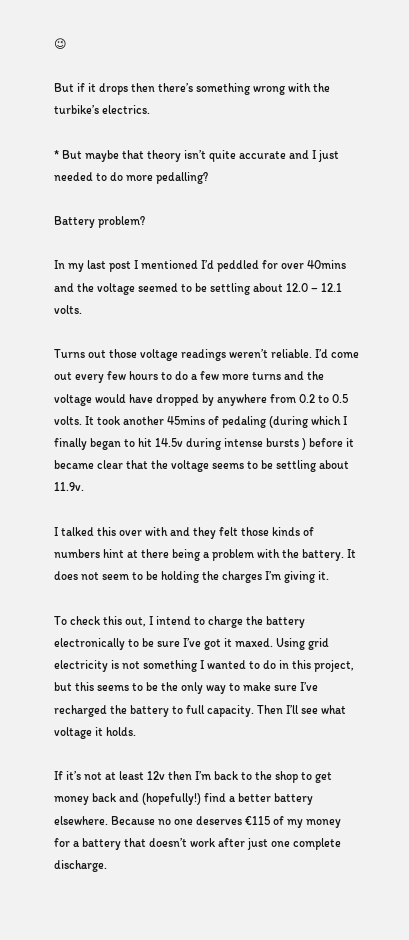😉

But if it drops then there’s something wrong with the turbike’s electrics.

* But maybe that theory isn’t quite accurate and I just needed to do more pedalling?

Battery problem?

In my last post I mentioned I’d peddled for over 40mins and the voltage seemed to be settling about 12.0 – 12.1 volts.

Turns out those voltage readings weren’t reliable. I’d come out every few hours to do a few more turns and the voltage would have dropped by anywhere from 0.2 to 0.5 volts. It took another 45mins of pedaling (during which I finally began to hit 14.5v during intense bursts ) before it became clear that the voltage seems to be settling about 11.9v.

I talked this over with and they felt those kinds of numbers hint at there being a problem with the battery. It does not seem to be holding the charges I’m giving it.

To check this out, I intend to charge the battery electronically to be sure I’ve got it maxed. Using grid electricity is not something I wanted to do in this project, but this seems to be the only way to make sure I’ve recharged the battery to full capacity. Then I’ll see what voltage it holds.

If it’s not at least 12v then I’m back to the shop to get money back and (hopefully!) find a better battery elsewhere. Because no one deserves €115 of my money for a battery that doesn’t work after just one complete discharge.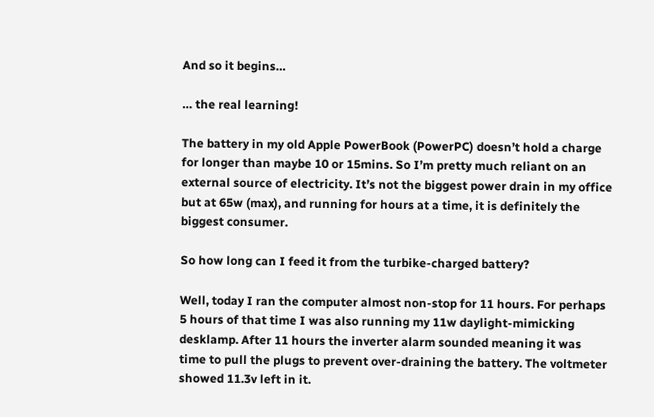And so it begins…

… the real learning!

The battery in my old Apple PowerBook (PowerPC) doesn’t hold a charge for longer than maybe 10 or 15mins. So I’m pretty much reliant on an external source of electricity. It’s not the biggest power drain in my office but at 65w (max), and running for hours at a time, it is definitely the biggest consumer.

So how long can I feed it from the turbike-charged battery?

Well, today I ran the computer almost non-stop for 11 hours. For perhaps 5 hours of that time I was also running my 11w daylight-mimicking desklamp. After 11 hours the inverter alarm sounded meaning it was time to pull the plugs to prevent over-draining the battery. The voltmeter showed 11.3v left in it.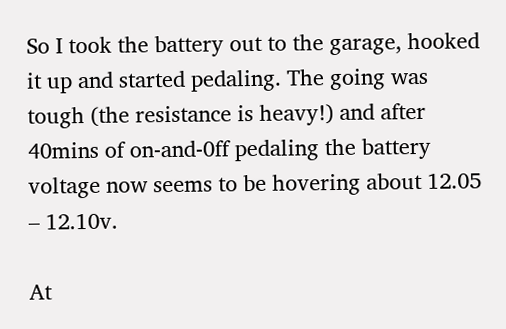So I took the battery out to the garage, hooked it up and started pedaling. The going was tough (the resistance is heavy!) and after 40mins of on-and-0ff pedaling the battery voltage now seems to be hovering about 12.05 – 12.10v.

At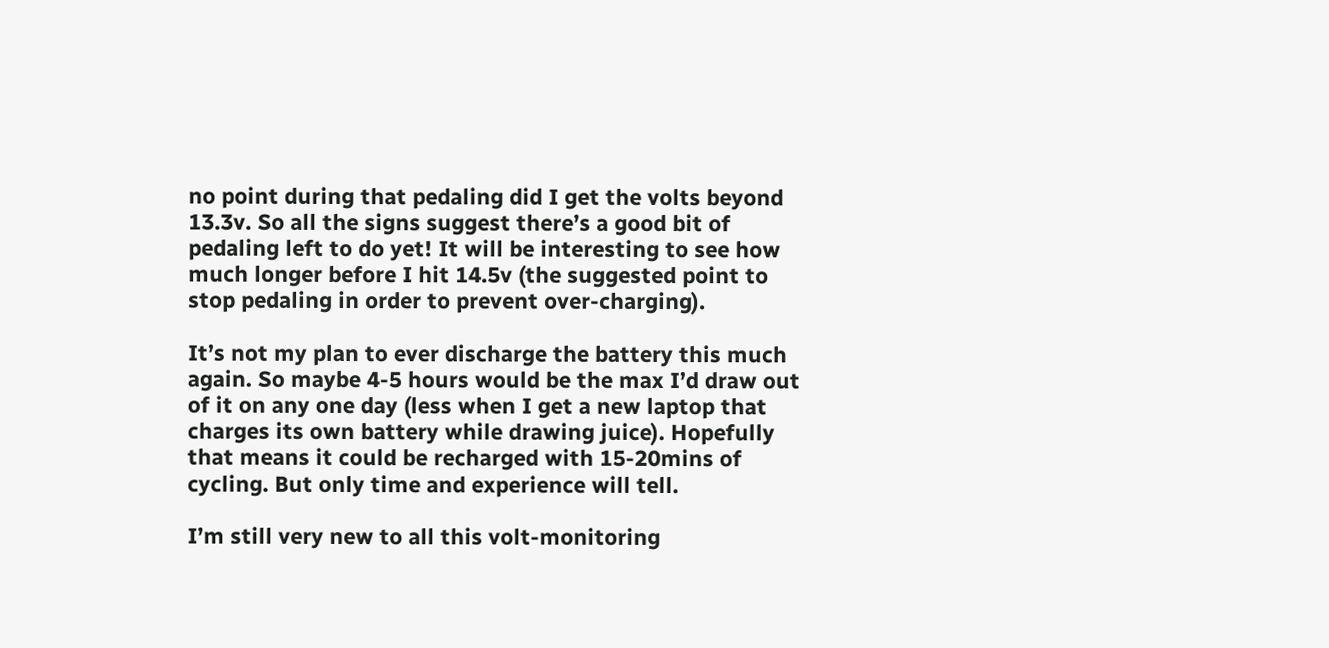no point during that pedaling did I get the volts beyond 13.3v. So all the signs suggest there’s a good bit of pedaling left to do yet! It will be interesting to see how much longer before I hit 14.5v (the suggested point to stop pedaling in order to prevent over-charging).

It’s not my plan to ever discharge the battery this much again. So maybe 4-5 hours would be the max I’d draw out of it on any one day (less when I get a new laptop that charges its own battery while drawing juice). Hopefully that means it could be recharged with 15-20mins of cycling. But only time and experience will tell.

I’m still very new to all this volt-monitoring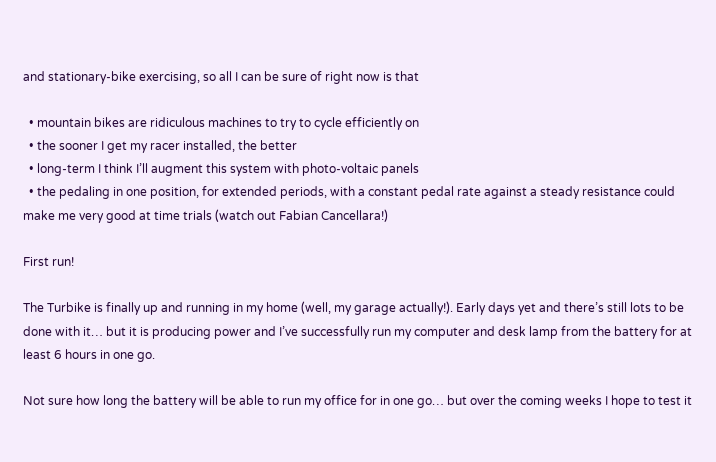and stationary-bike exercising, so all I can be sure of right now is that

  • mountain bikes are ridiculous machines to try to cycle efficiently on
  • the sooner I get my racer installed, the better
  • long-term I think I’ll augment this system with photo-voltaic panels
  • the pedaling in one position, for extended periods, with a constant pedal rate against a steady resistance could make me very good at time trials (watch out Fabian Cancellara!)

First run!

The Turbike is finally up and running in my home (well, my garage actually!). Early days yet and there’s still lots to be done with it… but it is producing power and I’ve successfully run my computer and desk lamp from the battery for at least 6 hours in one go.

Not sure how long the battery will be able to run my office for in one go… but over the coming weeks I hope to test it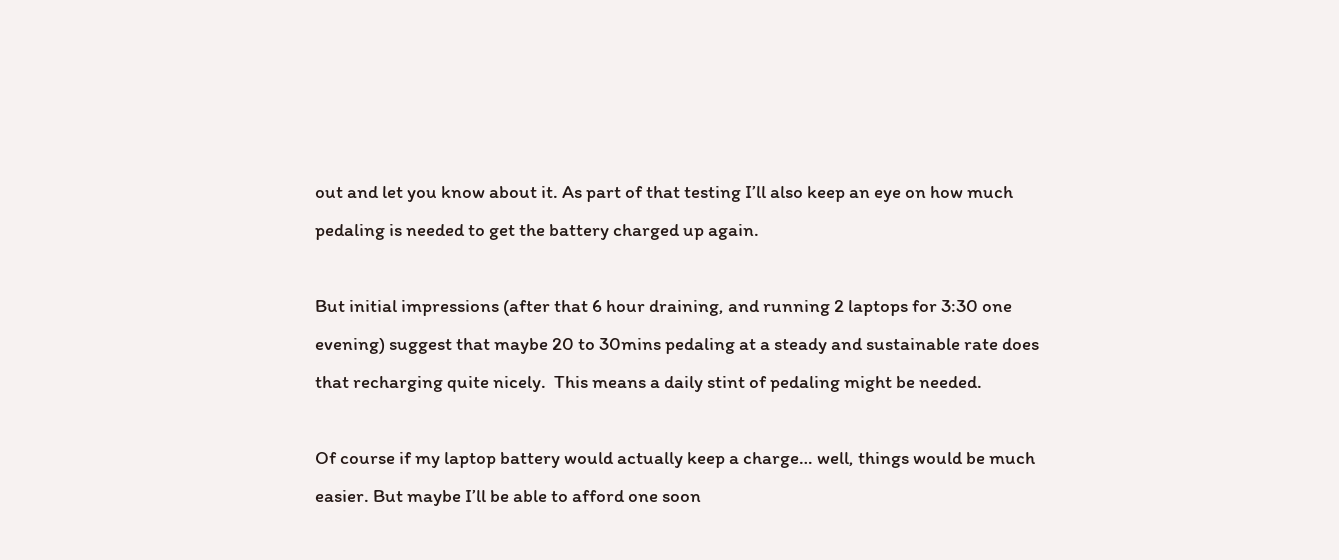out and let you know about it. As part of that testing I’ll also keep an eye on how much pedaling is needed to get the battery charged up again.

But initial impressions (after that 6 hour draining, and running 2 laptops for 3:30 one evening) suggest that maybe 20 to 30mins pedaling at a steady and sustainable rate does that recharging quite nicely.  This means a daily stint of pedaling might be needed.

Of course if my laptop battery would actually keep a charge… well, things would be much easier. But maybe I’ll be able to afford one soon